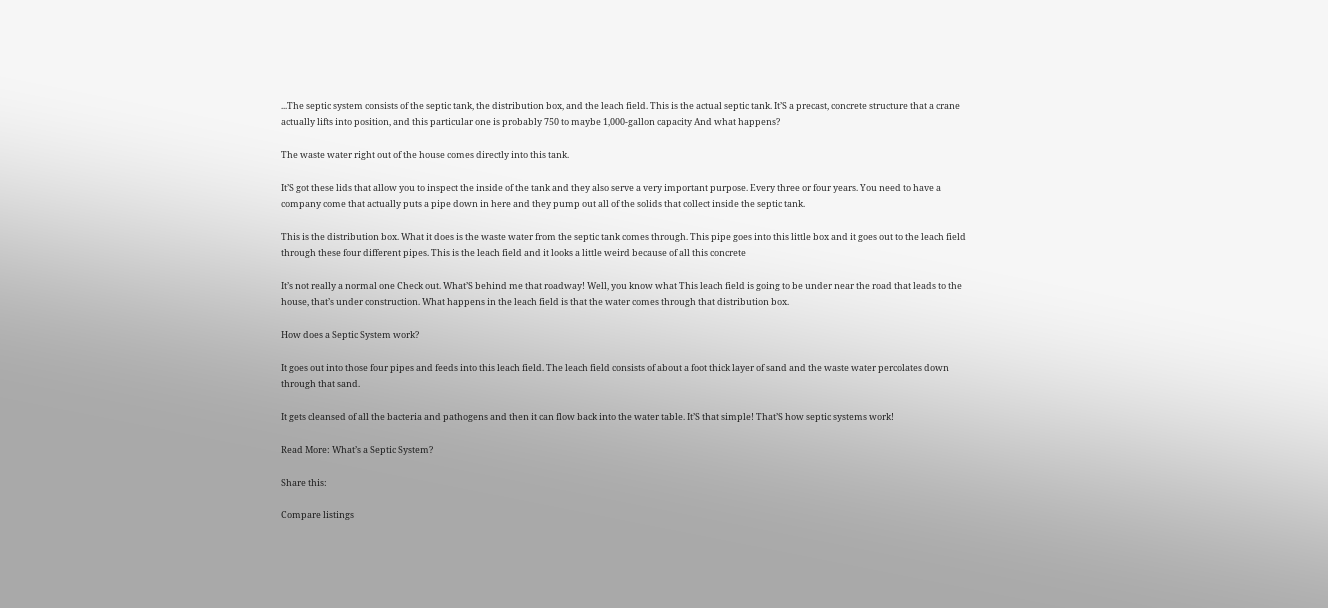...The septic system consists of the septic tank, the distribution box, and the leach field. This is the actual septic tank. It’S a precast, concrete structure that a crane actually lifts into position, and this particular one is probably 750 to maybe 1,000-gallon capacity And what happens?

The waste water right out of the house comes directly into this tank.

It’S got these lids that allow you to inspect the inside of the tank and they also serve a very important purpose. Every three or four years. You need to have a company come that actually puts a pipe down in here and they pump out all of the solids that collect inside the septic tank.

This is the distribution box. What it does is the waste water from the septic tank comes through. This pipe goes into this little box and it goes out to the leach field through these four different pipes. This is the leach field and it looks a little weird because of all this concrete

It’s not really a normal one Check out. What’S behind me that roadway! Well, you know what This leach field is going to be under near the road that leads to the house, that’s under construction. What happens in the leach field is that the water comes through that distribution box.

How does a Septic System work?

It goes out into those four pipes and feeds into this leach field. The leach field consists of about a foot thick layer of sand and the waste water percolates down through that sand.

It gets cleansed of all the bacteria and pathogens and then it can flow back into the water table. It’S that simple! That’S how septic systems work!

Read More: What’s a Septic System?

Share this:

Compare listings